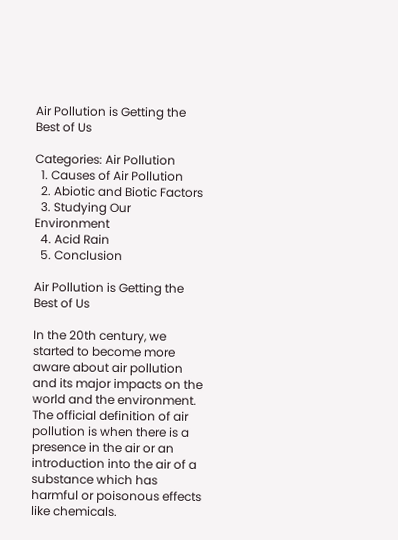Air Pollution is Getting the Best of Us

Categories: Air Pollution
  1. Causes of Air Pollution
  2. Abiotic and Biotic Factors
  3. Studying Our Environment
  4. Acid Rain
  5. Conclusion

Air Pollution is Getting the Best of Us

In the 20th century, we started to become more aware about air pollution and its major impacts on the world and the environment. The official definition of air pollution is when there is a presence in the air or an introduction into the air of a substance which has harmful or poisonous effects like chemicals.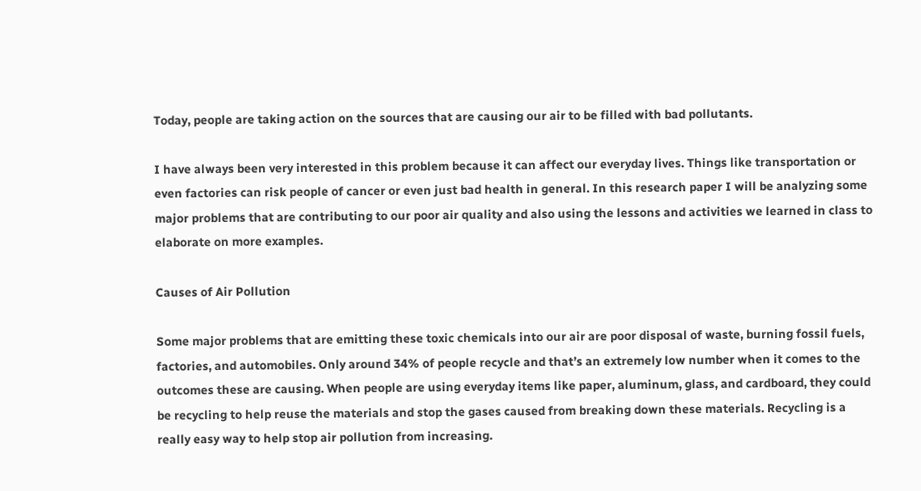Today, people are taking action on the sources that are causing our air to be filled with bad pollutants.

I have always been very interested in this problem because it can affect our everyday lives. Things like transportation or even factories can risk people of cancer or even just bad health in general. In this research paper I will be analyzing some major problems that are contributing to our poor air quality and also using the lessons and activities we learned in class to elaborate on more examples.

Causes of Air Pollution

Some major problems that are emitting these toxic chemicals into our air are poor disposal of waste, burning fossil fuels, factories, and automobiles. Only around 34% of people recycle and that’s an extremely low number when it comes to the outcomes these are causing. When people are using everyday items like paper, aluminum, glass, and cardboard, they could be recycling to help reuse the materials and stop the gases caused from breaking down these materials. Recycling is a really easy way to help stop air pollution from increasing.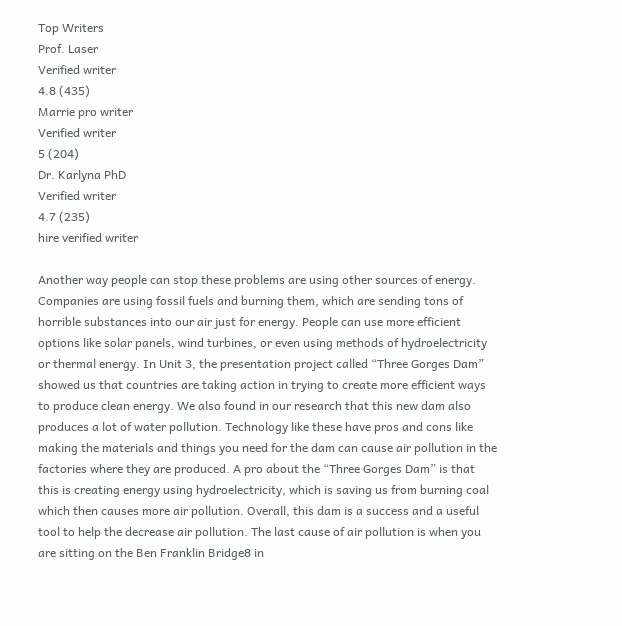Top Writers
Prof. Laser
Verified writer
4.8 (435)
Marrie pro writer
Verified writer
5 (204)
Dr. Karlyna PhD
Verified writer
4.7 (235)
hire verified writer

Another way people can stop these problems are using other sources of energy. Companies are using fossil fuels and burning them, which are sending tons of horrible substances into our air just for energy. People can use more efficient options like solar panels, wind turbines, or even using methods of hydroelectricity or thermal energy. In Unit 3, the presentation project called “Three Gorges Dam” showed us that countries are taking action in trying to create more efficient ways to produce clean energy. We also found in our research that this new dam also produces a lot of water pollution. Technology like these have pros and cons like making the materials and things you need for the dam can cause air pollution in the factories where they are produced. A pro about the “Three Gorges Dam” is that this is creating energy using hydroelectricity, which is saving us from burning coal which then causes more air pollution. Overall, this dam is a success and a useful tool to help the decrease air pollution. The last cause of air pollution is when you are sitting on the Ben Franklin Bridge8 in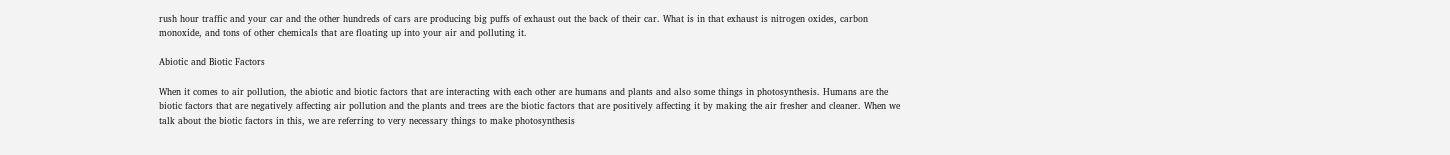rush hour traffic and your car and the other hundreds of cars are producing big puffs of exhaust out the back of their car. What is in that exhaust is nitrogen oxides, carbon monoxide, and tons of other chemicals that are floating up into your air and polluting it.

Abiotic and Biotic Factors

When it comes to air pollution, the abiotic and biotic factors that are interacting with each other are humans and plants and also some things in photosynthesis. Humans are the biotic factors that are negatively affecting air pollution and the plants and trees are the biotic factors that are positively affecting it by making the air fresher and cleaner. When we talk about the biotic factors in this, we are referring to very necessary things to make photosynthesis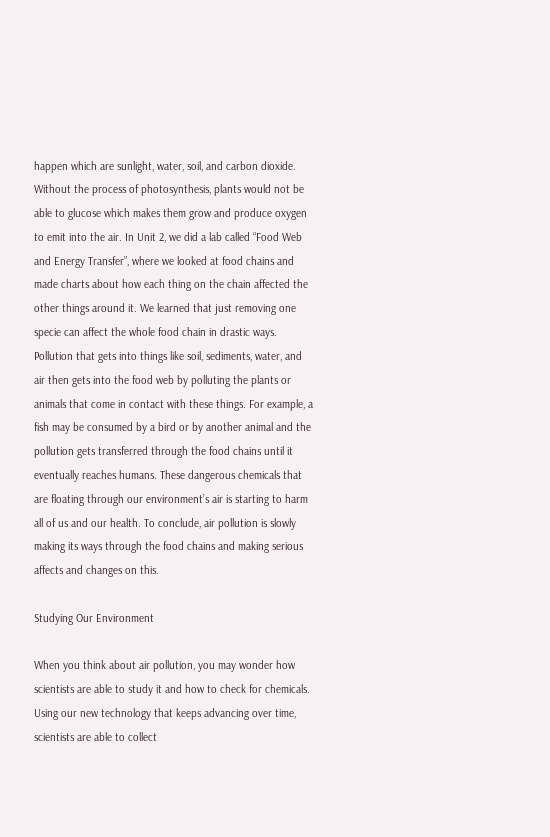happen which are sunlight, water, soil, and carbon dioxide. Without the process of photosynthesis, plants would not be able to glucose which makes them grow and produce oxygen to emit into the air. In Unit 2, we did a lab called “Food Web and Energy Transfer”, where we looked at food chains and made charts about how each thing on the chain affected the other things around it. We learned that just removing one specie can affect the whole food chain in drastic ways. Pollution that gets into things like soil, sediments, water, and air then gets into the food web by polluting the plants or animals that come in contact with these things. For example, a fish may be consumed by a bird or by another animal and the pollution gets transferred through the food chains until it eventually reaches humans. These dangerous chemicals that are floating through our environment’s air is starting to harm all of us and our health. To conclude, air pollution is slowly making its ways through the food chains and making serious affects and changes on this.

Studying Our Environment

When you think about air pollution, you may wonder how scientists are able to study it and how to check for chemicals. Using our new technology that keeps advancing over time, scientists are able to collect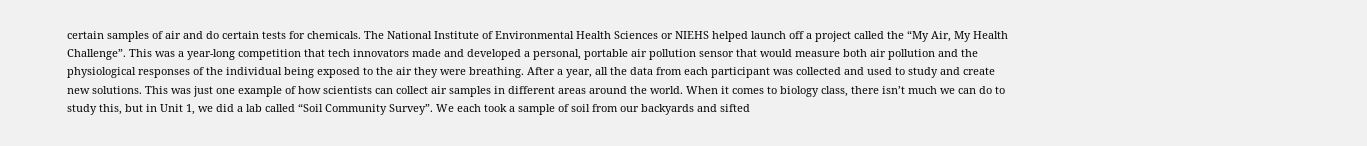certain samples of air and do certain tests for chemicals. The National Institute of Environmental Health Sciences or NIEHS helped launch off a project called the “My Air, My Health Challenge”. This was a year-long competition that tech innovators made and developed a personal, portable air pollution sensor that would measure both air pollution and the physiological responses of the individual being exposed to the air they were breathing. After a year, all the data from each participant was collected and used to study and create new solutions. This was just one example of how scientists can collect air samples in different areas around the world. When it comes to biology class, there isn’t much we can do to study this, but in Unit 1, we did a lab called “Soil Community Survey”. We each took a sample of soil from our backyards and sifted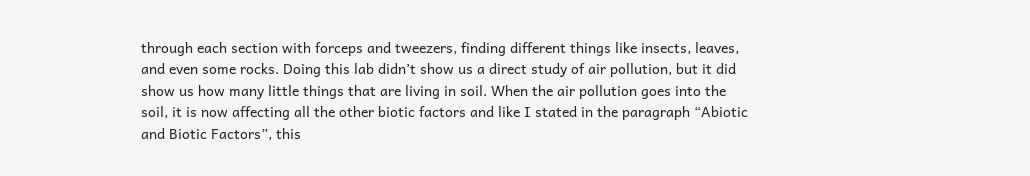through each section with forceps and tweezers, finding different things like insects, leaves, and even some rocks. Doing this lab didn’t show us a direct study of air pollution, but it did show us how many little things that are living in soil. When the air pollution goes into the soil, it is now affecting all the other biotic factors and like I stated in the paragraph “Abiotic and Biotic Factors”, this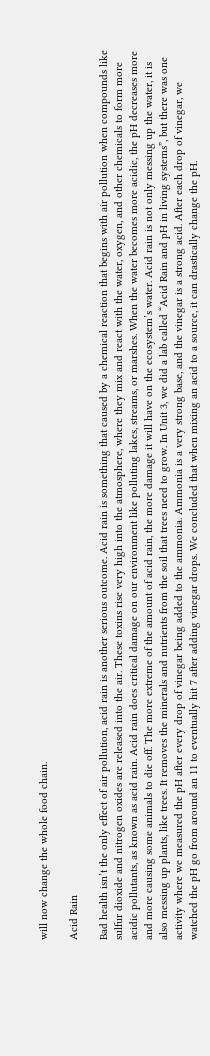will now change the whole food chain.

Acid Rain

Bad health isn’t the only effect of air pollution, acid rain is another serious outcome. Acid rain is something that caused by a chemical reaction that begins with air pollution when compounds like sulfur dioxide and nitrogen oxides are released into the air. These toxins rise very high into the atmosphere, where they mix and react with the water, oxygen, and other chemicals to form more acidic pollutants, as known as acid rain. Acid rain does critical damage on our environment like polluting lakes, streams, or marshes. When the water becomes more acidic, the pH decreases more and more causing some animals to die off. The more extreme of the amount of acid rain, the more damage it will have on the ecosystem’s water. Acid rain is not only messing up the water, it is also messing up plants, like trees. It removes the minerals and nutrients from the soil that trees need to grow. In Unit 3, we did a lab called “Acid Rain and pH in living systems”, but there was one activity where we measured the pH after every drop of vinegar being added to the ammonia. Ammonia is a very strong base, and the vinegar is a strong acid. After each drop of vinegar, we watched the pH go from around an 11 to eventually hit 7 after adding vinegar drops. We concluded that when mixing an acid to a source, it can drastically change the pH.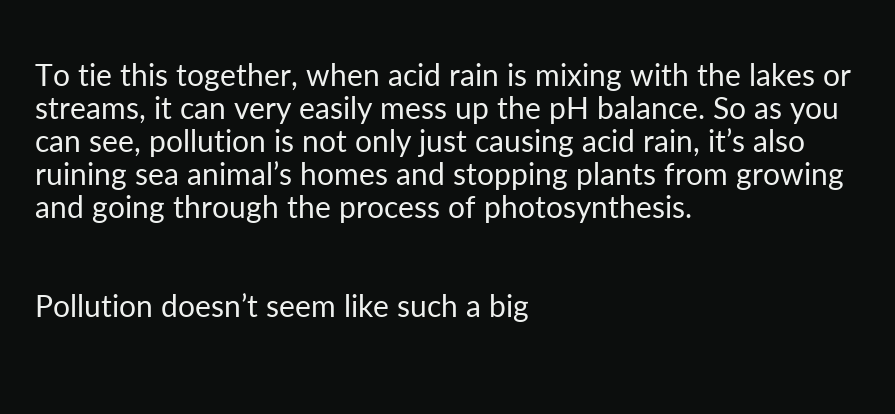To tie this together, when acid rain is mixing with the lakes or streams, it can very easily mess up the pH balance. So as you can see, pollution is not only just causing acid rain, it’s also ruining sea animal’s homes and stopping plants from growing and going through the process of photosynthesis.


Pollution doesn’t seem like such a big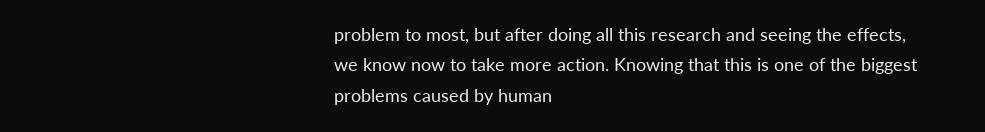problem to most, but after doing all this research and seeing the effects, we know now to take more action. Knowing that this is one of the biggest problems caused by human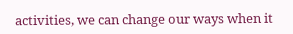activities, we can change our ways when it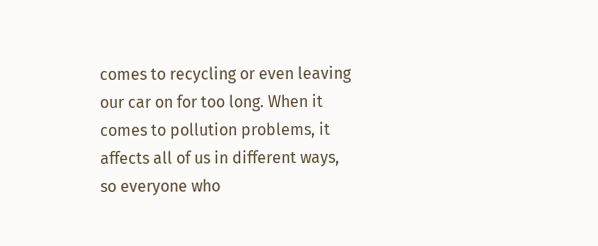comes to recycling or even leaving our car on for too long. When it comes to pollution problems, it affects all of us in different ways, so everyone who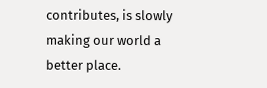contributes, is slowly making our world a better place.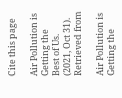Cite this page

Air Pollution is Getting the Best of Us. (2021, Oct 31). Retrieved from

Air Pollution is Getting the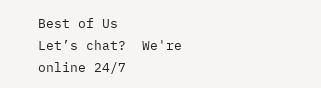Best of Us
Let’s chat?  We're online 24/7